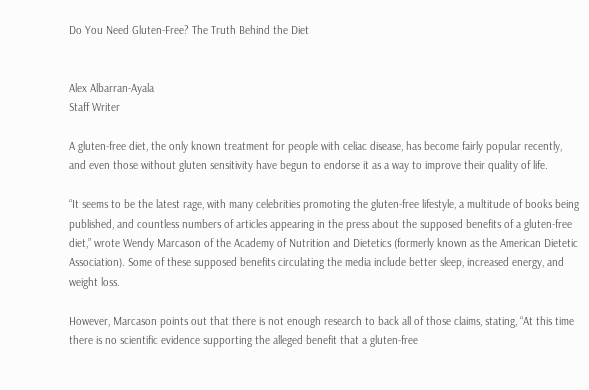Do You Need Gluten-Free? The Truth Behind the Diet


Alex Albarran-Ayala
Staff Writer

A gluten-free diet, the only known treatment for people with celiac disease, has become fairly popular recently, and even those without gluten sensitivity have begun to endorse it as a way to improve their quality of life.

“It seems to be the latest rage, with many celebrities promoting the gluten-free lifestyle, a multitude of books being published, and countless numbers of articles appearing in the press about the supposed benefits of a gluten-free diet,” wrote Wendy Marcason of the Academy of Nutrition and Dietetics (formerly known as the American Dietetic Association). Some of these supposed benefits circulating the media include better sleep, increased energy, and weight loss.

However, Marcason points out that there is not enough research to back all of those claims, stating, “At this time there is no scientific evidence supporting the alleged benefit that a gluten-free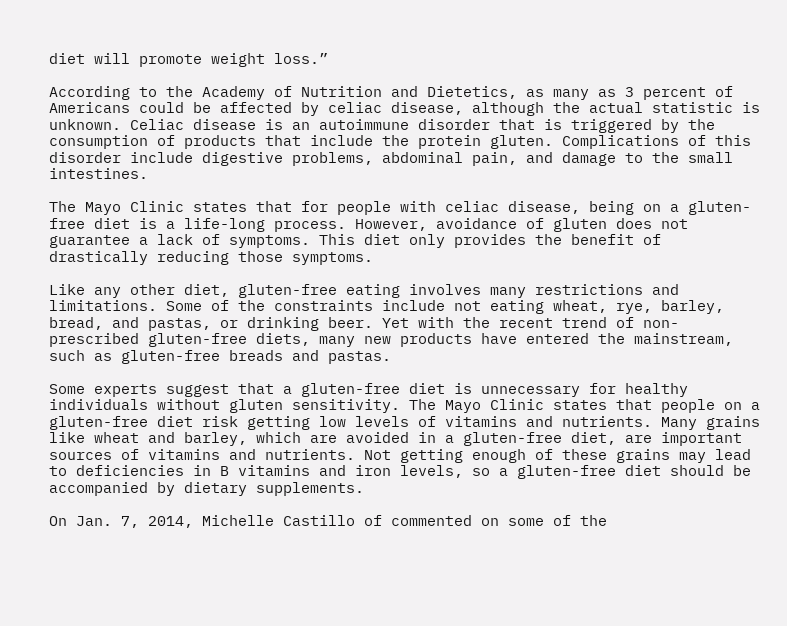diet will promote weight loss.”

According to the Academy of Nutrition and Dietetics, as many as 3 percent of Americans could be affected by celiac disease, although the actual statistic is unknown. Celiac disease is an autoimmune disorder that is triggered by the consumption of products that include the protein gluten. Complications of this disorder include digestive problems, abdominal pain, and damage to the small intestines.

The Mayo Clinic states that for people with celiac disease, being on a gluten-free diet is a life-long process. However, avoidance of gluten does not guarantee a lack of symptoms. This diet only provides the benefit of drastically reducing those symptoms.

Like any other diet, gluten-free eating involves many restrictions and limitations. Some of the constraints include not eating wheat, rye, barley, bread, and pastas, or drinking beer. Yet with the recent trend of non-prescribed gluten-free diets, many new products have entered the mainstream, such as gluten-free breads and pastas.

Some experts suggest that a gluten-free diet is unnecessary for healthy individuals without gluten sensitivity. The Mayo Clinic states that people on a gluten-free diet risk getting low levels of vitamins and nutrients. Many grains like wheat and barley, which are avoided in a gluten-free diet, are important sources of vitamins and nutrients. Not getting enough of these grains may lead to deficiencies in B vitamins and iron levels, so a gluten-free diet should be accompanied by dietary supplements.

On Jan. 7, 2014, Michelle Castillo of commented on some of the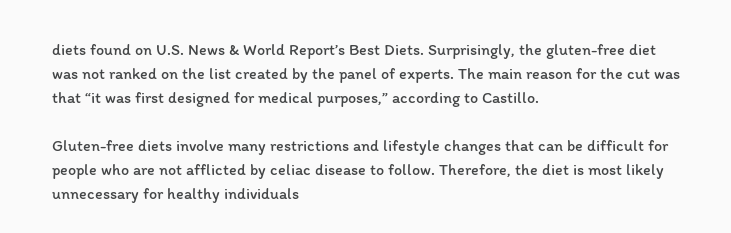diets found on U.S. News & World Report’s Best Diets. Surprisingly, the gluten-free diet was not ranked on the list created by the panel of experts. The main reason for the cut was that “it was first designed for medical purposes,” according to Castillo.

Gluten-free diets involve many restrictions and lifestyle changes that can be difficult for people who are not afflicted by celiac disease to follow. Therefore, the diet is most likely unnecessary for healthy individuals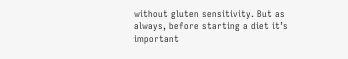without gluten sensitivity. But as always, before starting a diet it’s important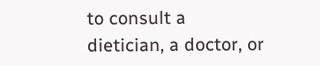to consult a dietician, a doctor, or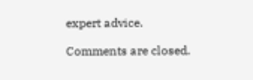expert advice.

Comments are closed.